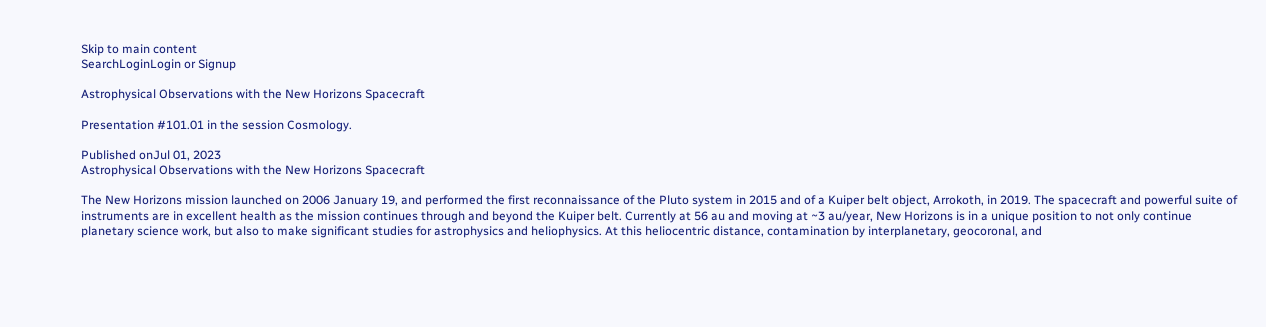Skip to main content
SearchLoginLogin or Signup

Astrophysical Observations with the New Horizons Spacecraft

Presentation #101.01 in the session Cosmology.

Published onJul 01, 2023
Astrophysical Observations with the New Horizons Spacecraft

The New Horizons mission launched on 2006 January 19, and performed the first reconnaissance of the Pluto system in 2015 and of a Kuiper belt object, Arrokoth, in 2019. The spacecraft and powerful suite of instruments are in excellent health as the mission continues through and beyond the Kuiper belt. Currently at 56 au and moving at ~3 au/year, New Horizons is in a unique position to not only continue planetary science work, but also to make significant studies for astrophysics and heliophysics. At this heliocentric distance, contamination by interplanetary, geocoronal, and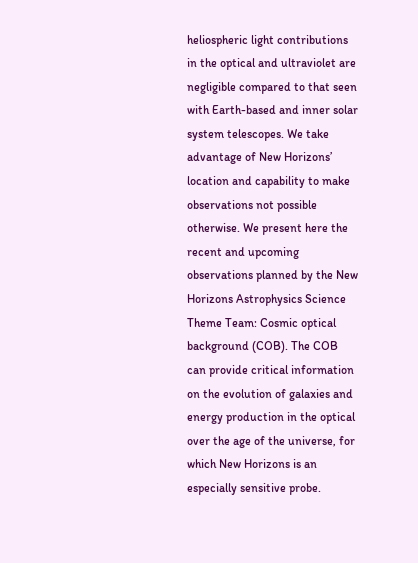heliospheric light contributions in the optical and ultraviolet are negligible compared to that seen with Earth-based and inner solar system telescopes. We take advantage of New Horizons’ location and capability to make observations not possible otherwise. We present here the recent and upcoming observations planned by the New Horizons Astrophysics Science Theme Team: Cosmic optical background (COB). The COB can provide critical information on the evolution of galaxies and energy production in the optical over the age of the universe, for which New Horizons is an especially sensitive probe.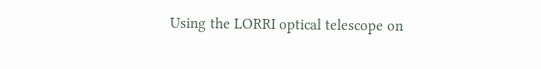Using the LORRI optical telescope on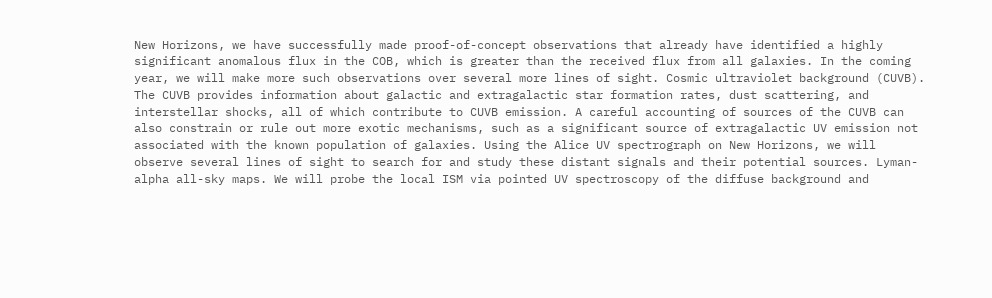New Horizons, we have successfully made proof-of-concept observations that already have identified a highly significant anomalous flux in the COB, which is greater than the received flux from all galaxies. In the coming year, we will make more such observations over several more lines of sight. Cosmic ultraviolet background (CUVB). The CUVB provides information about galactic and extragalactic star formation rates, dust scattering, and interstellar shocks, all of which contribute to CUVB emission. A careful accounting of sources of the CUVB can also constrain or rule out more exotic mechanisms, such as a significant source of extragalactic UV emission not associated with the known population of galaxies. Using the Alice UV spectrograph on New Horizons, we will observe several lines of sight to search for and study these distant signals and their potential sources. Lyman-alpha all-sky maps. We will probe the local ISM via pointed UV spectroscopy of the diffuse background and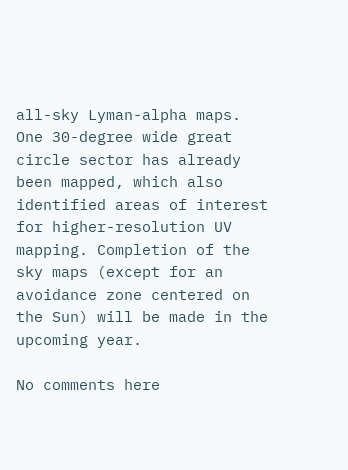all-sky Lyman-alpha maps. One 30-degree wide great circle sector has already been mapped, which also identified areas of interest for higher-resolution UV mapping. Completion of the sky maps (except for an avoidance zone centered on the Sun) will be made in the upcoming year.

No comments here